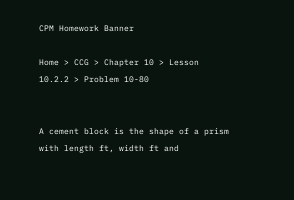CPM Homework Banner

Home > CCG > Chapter 10 > Lesson 10.2.2 > Problem 10-80


A cement block is the shape of a prism with length ft, width ft and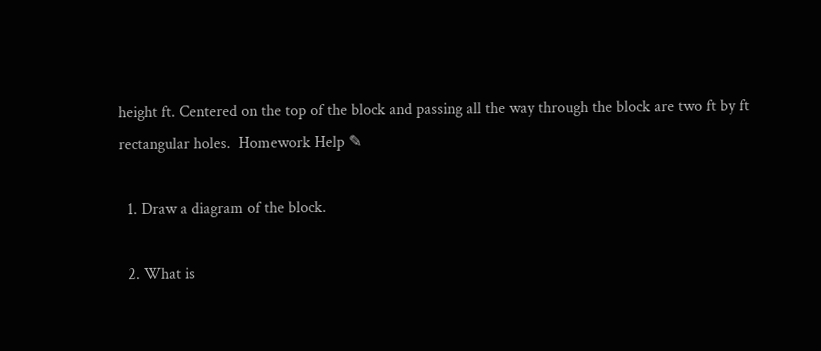height ft. Centered on the top of the block and passing all the way through the block are two ft by ft rectangular holes.  Homework Help ✎

  1. Draw a diagram of the block.

  2. What is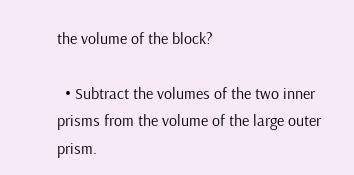the volume of the block?

  • Subtract the volumes of the two inner prisms from the volume of the large outer prism.